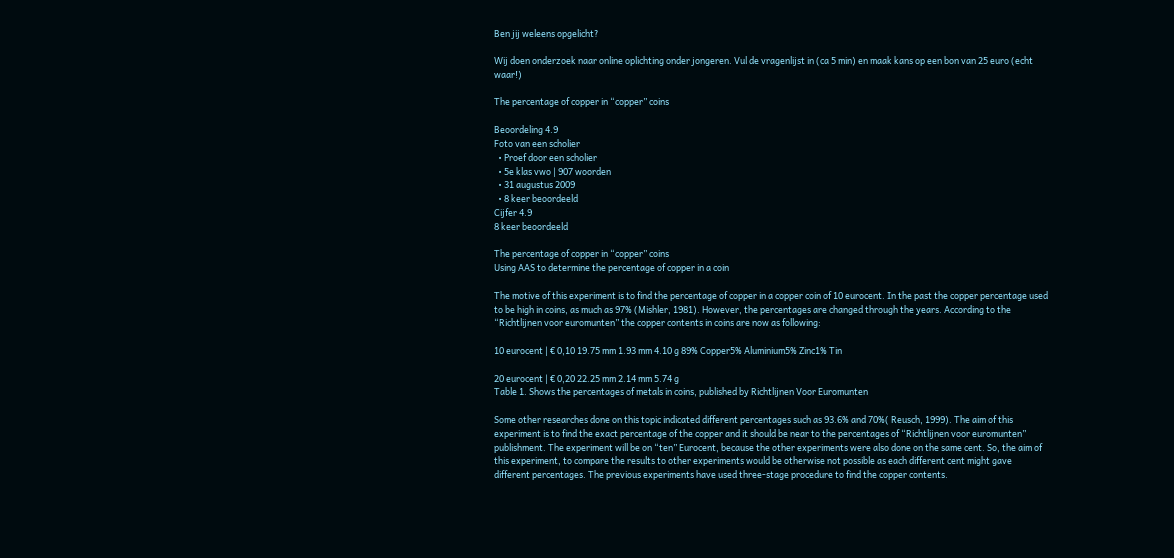Ben jij weleens opgelicht?

Wij doen onderzoek naar online oplichting onder jongeren. Vul de vragenlijst in (ca 5 min) en maak kans op een bon van 25 euro (echt waar!)

The percentage of copper in “copper” coins

Beoordeling 4.9
Foto van een scholier
  • Proef door een scholier
  • 5e klas vwo | 907 woorden
  • 31 augustus 2009
  • 8 keer beoordeeld
Cijfer 4.9
8 keer beoordeeld

The percentage of copper in “copper” coins
Using AAS to determine the percentage of copper in a coin

The motive of this experiment is to find the percentage of copper in a copper coin of 10 eurocent. In the past the copper percentage used to be high in coins, as much as 97% (Mishler, 1981). However, the percentages are changed through the years. According to the “Richtlijnen voor euromunten” the copper contents in coins are now as following:

10 eurocent | € 0,10 19.75 mm 1.93 mm 4.10 g 89% Copper5% Aluminium5% Zinc1% Tin

20 eurocent | € 0,20 22.25 mm 2.14 mm 5.74 g
Table 1. Shows the percentages of metals in coins, published by Richtlijnen Voor Euromunten

Some other researches done on this topic indicated different percentages such as 93.6% and 70%( Reusch, 1999). The aim of this experiment is to find the exact percentage of the copper and it should be near to the percentages of “Richtlijnen voor euromunten” publishment. The experiment will be on “ten” Eurocent, because the other experiments were also done on the same cent. So, the aim of this experiment, to compare the results to other experiments would be otherwise not possible as each different cent might gave different percentages. The previous experiments have used three-stage procedure to find the copper contents.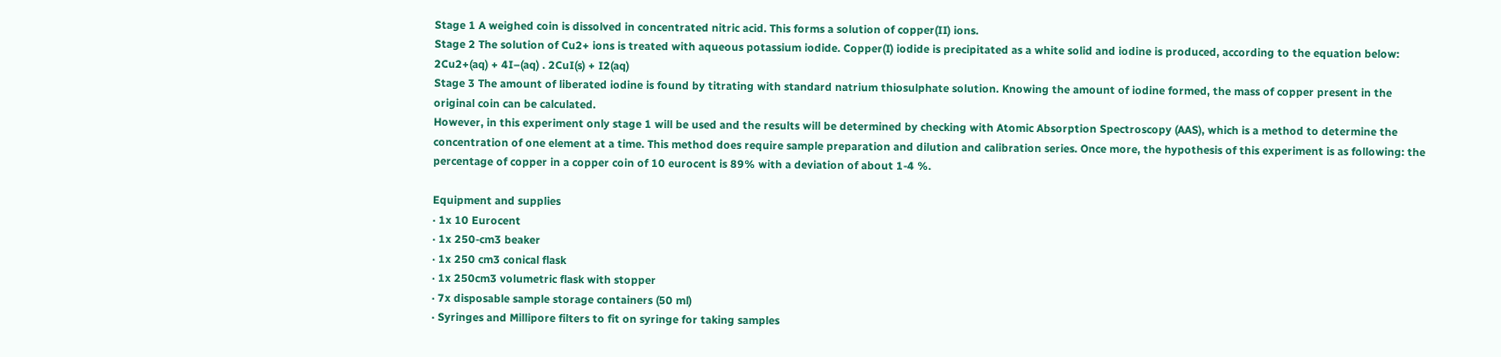Stage 1 A weighed coin is dissolved in concentrated nitric acid. This forms a solution of copper(II) ions.
Stage 2 The solution of Cu2+ ions is treated with aqueous potassium iodide. Copper(I) iodide is precipitated as a white solid and iodine is produced, according to the equation below: 2Cu2+(aq) + 4I–(aq) . 2CuI(s) + I2(aq)
Stage 3 The amount of liberated iodine is found by titrating with standard natrium thiosulphate solution. Knowing the amount of iodine formed, the mass of copper present in the original coin can be calculated.
However, in this experiment only stage 1 will be used and the results will be determined by checking with Atomic Absorption Spectroscopy (AAS), which is a method to determine the concentration of one element at a time. This method does require sample preparation and dilution and calibration series. Once more, the hypothesis of this experiment is as following: the percentage of copper in a copper coin of 10 eurocent is 89% with a deviation of about 1-4 %.

Equipment and supplies
· 1x 10 Eurocent
· 1x 250-cm3 beaker
· 1x 250 cm3 conical flask
· 1x 250cm3 volumetric flask with stopper
· 7x disposable sample storage containers (50 ml)
· Syringes and Millipore filters to fit on syringe for taking samples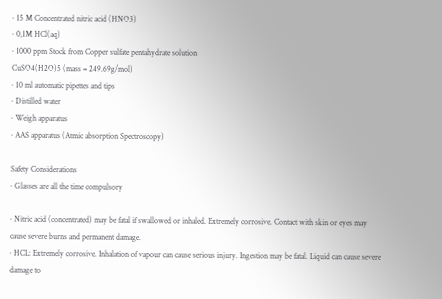· 15 M Concentrated nitric acid (HNO3)
· 0,1M HCl(aq)
· 1000 ppm Stock from Copper sulfate pentahydrate solution
CuSO4(H2O)5 (mass = 249.69g/mol)
· 10 ml automatic pipettes and tips
· Distilled water
· Weigh apparatus
· AAS apparatus (Atmic absorption Spectroscopy)

Safety Considerations
· Glasses are all the time compulsory

· Nitric acid (concentrated) may be fatal if swallowed or inhaled. Extremely corrosive. Contact with skin or eyes may cause severe burns and permanent damage.
· HCL: Extremely corrosive. Inhalation of vapour can cause serious injury. Ingestion may be fatal. Liquid can cause severe damage to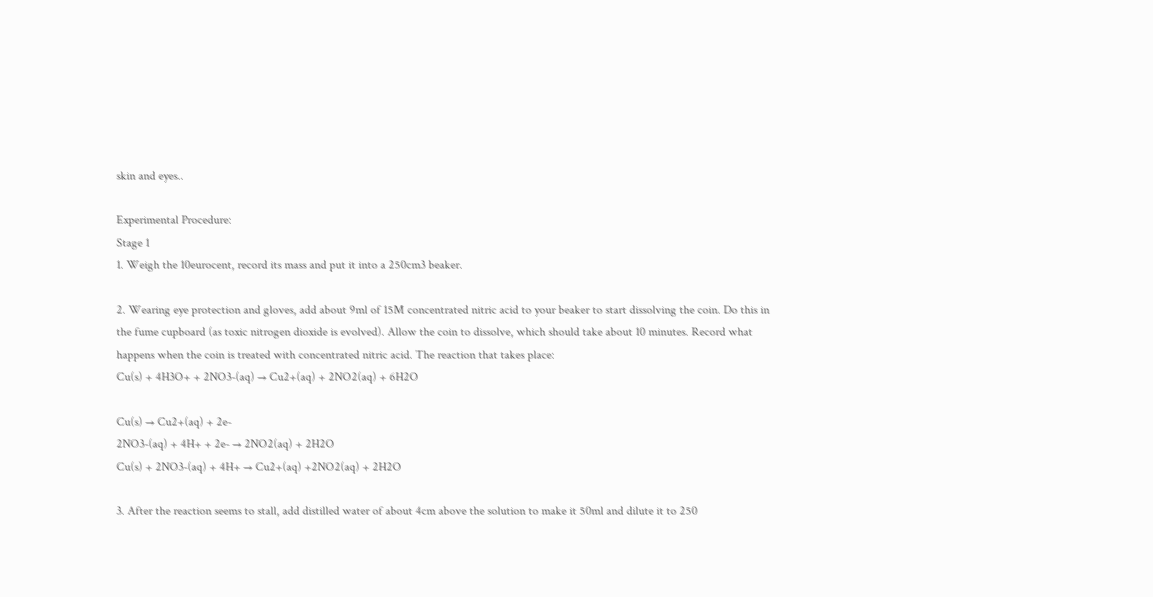skin and eyes..

Experimental Procedure:
Stage 1
1. Weigh the 10eurocent, record its mass and put it into a 250cm3 beaker.

2. Wearing eye protection and gloves, add about 9ml of 15M concentrated nitric acid to your beaker to start dissolving the coin. Do this in the fume cupboard (as toxic nitrogen dioxide is evolved). Allow the coin to dissolve, which should take about 10 minutes. Record what happens when the coin is treated with concentrated nitric acid. The reaction that takes place:
Cu(s) + 4H3O+ + 2NO3-(aq) → Cu2+(aq) + 2NO2(aq) + 6H2O

Cu(s) → Cu2+(aq) + 2e-
2NO3-(aq) + 4H+ + 2e- → 2NO2(aq) + 2H2O
Cu(s) + 2NO3-(aq) + 4H+ → Cu2+(aq) +2NO2(aq) + 2H2O

3. After the reaction seems to stall, add distilled water of about 4cm above the solution to make it 50ml and dilute it to 250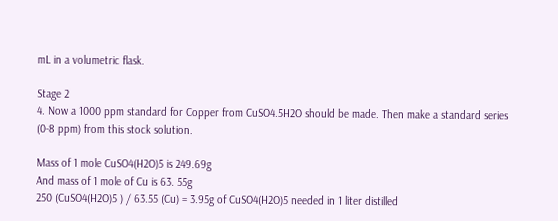mL in a volumetric flask.

Stage 2
4. Now a 1000 ppm standard for Copper from CuSO4.5H2O should be made. Then make a standard series (0-8 ppm) from this stock solution.

Mass of 1 mole CuSO4(H2O)5 is 249.69g
And mass of 1 mole of Cu is 63. 55g
250 (CuSO4(H2O)5 ) / 63.55 (Cu) = 3.95g of CuSO4(H2O)5 needed in 1 liter distilled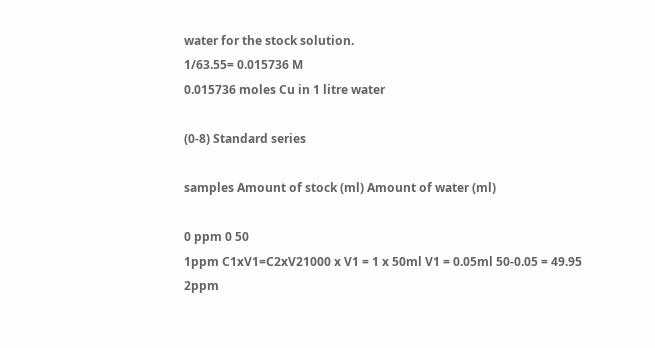water for the stock solution.
1/63.55= 0.015736 M
0.015736 moles Cu in 1 litre water

(0-8) Standard series

samples Amount of stock (ml) Amount of water (ml)

0 ppm 0 50
1ppm C1xV1=C2xV21000 x V1 = 1 x 50ml V1 = 0.05ml 50-0.05 = 49.95
2ppm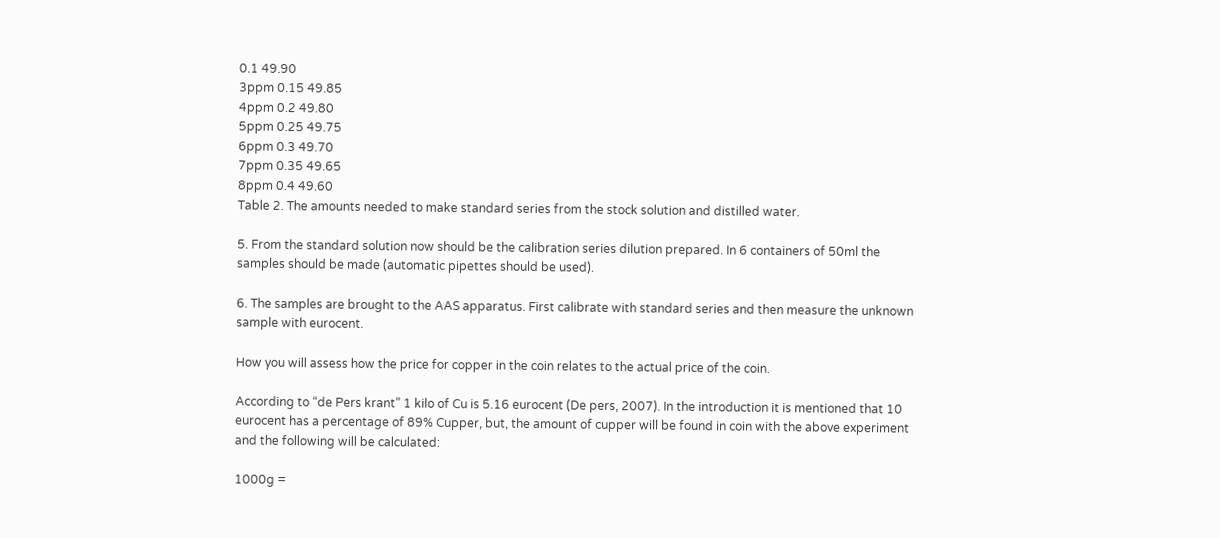0.1 49.90
3ppm 0.15 49.85
4ppm 0.2 49.80
5ppm 0.25 49.75
6ppm 0.3 49.70
7ppm 0.35 49.65
8ppm 0.4 49.60
Table 2. The amounts needed to make standard series from the stock solution and distilled water.

5. From the standard solution now should be the calibration series dilution prepared. In 6 containers of 50ml the samples should be made (automatic pipettes should be used).

6. The samples are brought to the AAS apparatus. First calibrate with standard series and then measure the unknown sample with eurocent.

How you will assess how the price for copper in the coin relates to the actual price of the coin.

According to “de Pers krant” 1 kilo of Cu is 5.16 eurocent (De pers, 2007). In the introduction it is mentioned that 10 eurocent has a percentage of 89% Cupper, but, the amount of cupper will be found in coin with the above experiment and the following will be calculated:

1000g =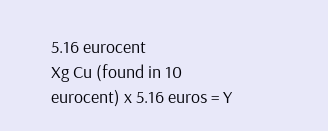5.16 eurocent
Xg Cu (found in 10 eurocent) x 5.16 euros = Y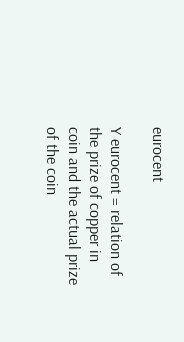eurocent

Y eurocent = relation of the prize of copper in coin and the actual prize of the coin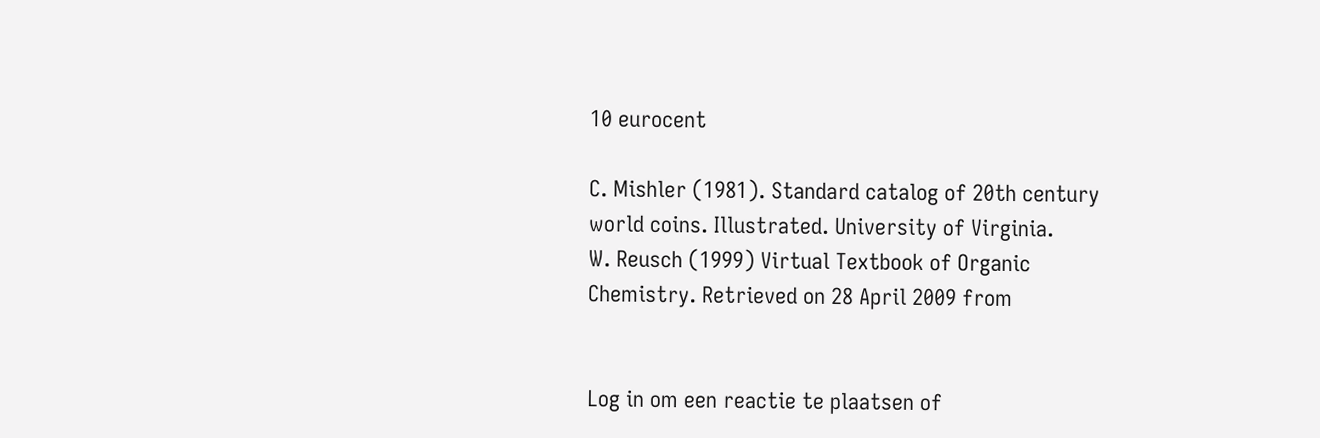10 eurocent

C. Mishler (1981). Standard catalog of 20th century world coins. Illustrated. University of Virginia.
W. Reusch (1999) Virtual Textbook of Organic Chemistry. Retrieved on 28 April 2009 from


Log in om een reactie te plaatsen of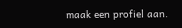maak een profiel aan.